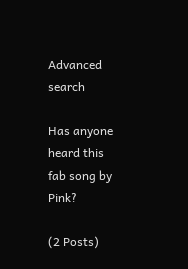Advanced search

Has anyone heard this fab song by Pink?

(2 Posts)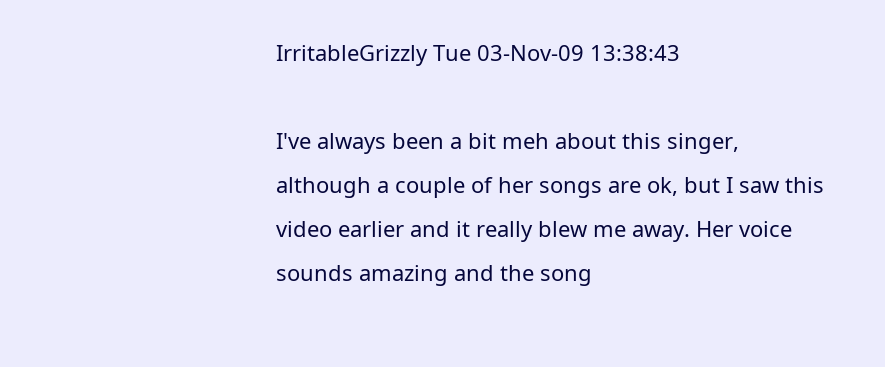IrritableGrizzly Tue 03-Nov-09 13:38:43

I've always been a bit meh about this singer, although a couple of her songs are ok, but I saw this video earlier and it really blew me away. Her voice sounds amazing and the song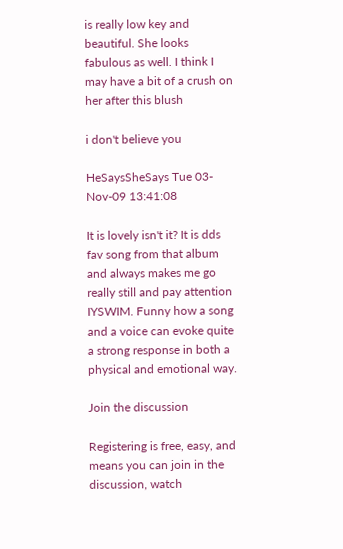is really low key and beautiful. She looks fabulous as well. I think I may have a bit of a crush on her after this blush

i don't believe you

HeSaysSheSays Tue 03-Nov-09 13:41:08

It is lovely isn't it? It is dds fav song from that album and always makes me go really still and pay attention IYSWIM. Funny how a song and a voice can evoke quite a strong response in both a physical and emotional way.

Join the discussion

Registering is free, easy, and means you can join in the discussion, watch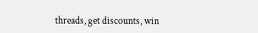threads, get discounts, win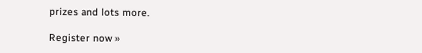prizes and lots more.

Register now »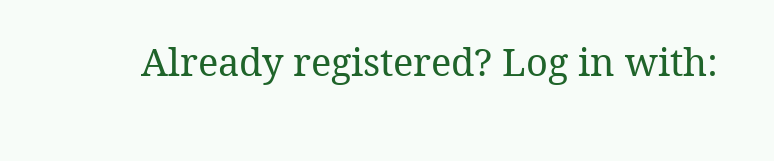Already registered? Log in with: